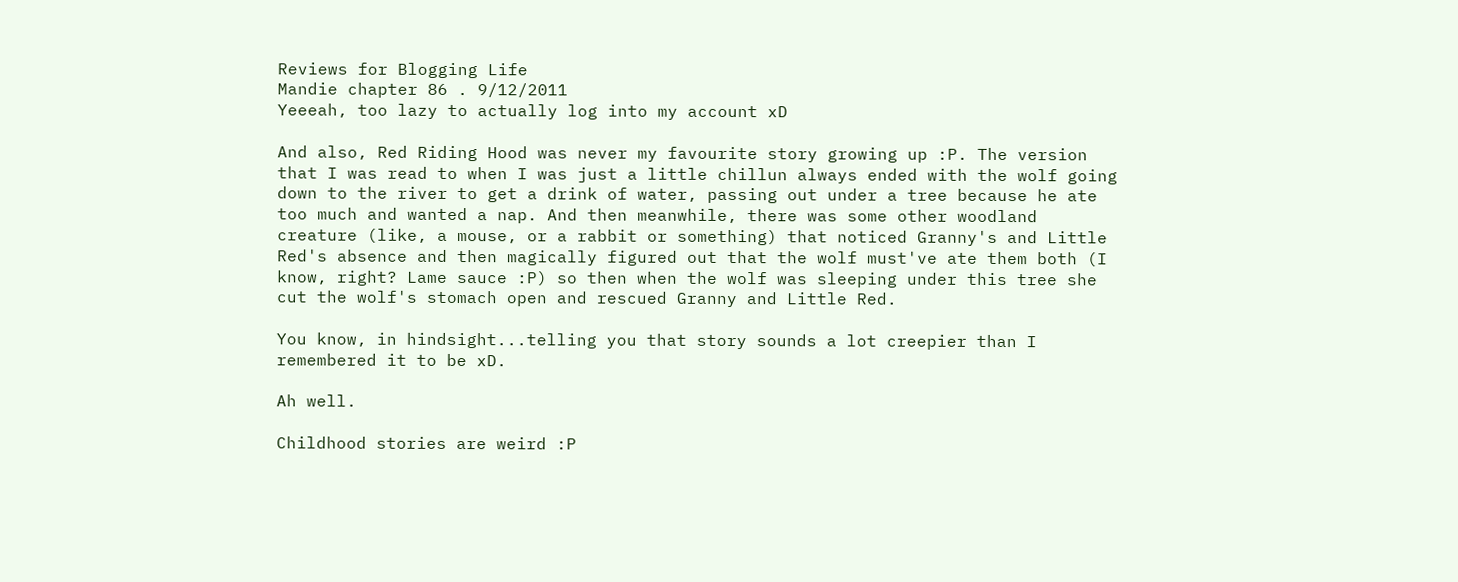Reviews for Blogging Life
Mandie chapter 86 . 9/12/2011
Yeeeah, too lazy to actually log into my account xD

And also, Red Riding Hood was never my favourite story growing up :P. The version that I was read to when I was just a little chillun always ended with the wolf going down to the river to get a drink of water, passing out under a tree because he ate too much and wanted a nap. And then meanwhile, there was some other woodland creature (like, a mouse, or a rabbit or something) that noticed Granny's and Little Red's absence and then magically figured out that the wolf must've ate them both (I know, right? Lame sauce :P) so then when the wolf was sleeping under this tree she cut the wolf's stomach open and rescued Granny and Little Red.

You know, in hindsight...telling you that story sounds a lot creepier than I remembered it to be xD.

Ah well.

Childhood stories are weird :P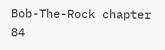Bob-The-Rock chapter 84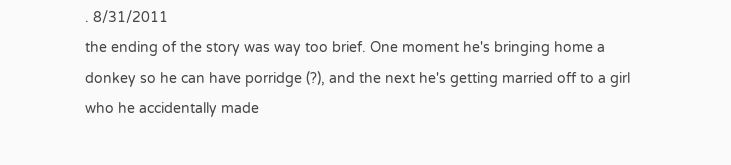. 8/31/2011
the ending of the story was way too brief. One moment he's bringing home a donkey so he can have porridge (?), and the next he's getting married off to a girl who he accidentally made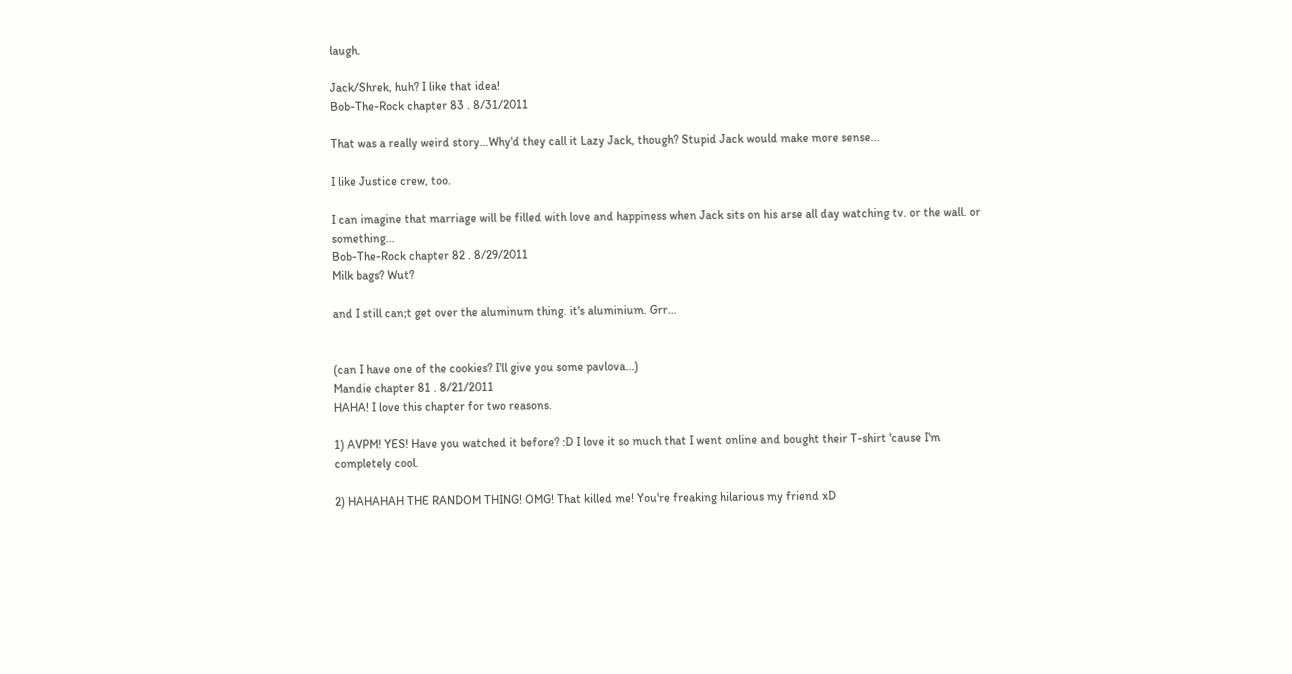laugh.

Jack/Shrek, huh? I like that idea!
Bob-The-Rock chapter 83 . 8/31/2011

That was a really weird story...Why'd they call it Lazy Jack, though? Stupid Jack would make more sense...

I like Justice crew, too.

I can imagine that marriage will be filled with love and happiness when Jack sits on his arse all day watching tv. or the wall. or something...
Bob-The-Rock chapter 82 . 8/29/2011
Milk bags? Wut?

and I still can;t get over the aluminum thing. it's aluminium. Grr...


(can I have one of the cookies? I'll give you some pavlova...)
Mandie chapter 81 . 8/21/2011
HAHA! I love this chapter for two reasons.

1) AVPM! YES! Have you watched it before? :D I love it so much that I went online and bought their T-shirt 'cause I'm completely cool.

2) HAHAHAH THE RANDOM THING! OMG! That killed me! You're freaking hilarious my friend xD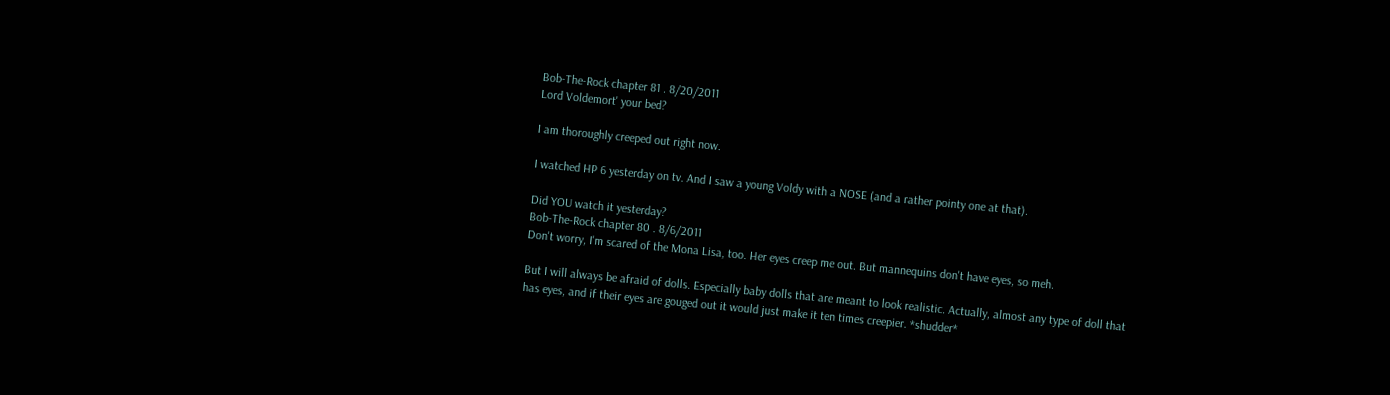Bob-The-Rock chapter 81 . 8/20/2011
Lord Voldemort' your bed?

I am thoroughly creeped out right now.

I watched HP 6 yesterday on tv. And I saw a young Voldy with a NOSE (and a rather pointy one at that).

Did YOU watch it yesterday?
Bob-The-Rock chapter 80 . 8/6/2011
Don't worry, I'm scared of the Mona Lisa, too. Her eyes creep me out. But mannequins don't have eyes, so meh.

But I will always be afraid of dolls. Especially baby dolls that are meant to look realistic. Actually, almost any type of doll that has eyes, and if their eyes are gouged out it would just make it ten times creepier. *shudder*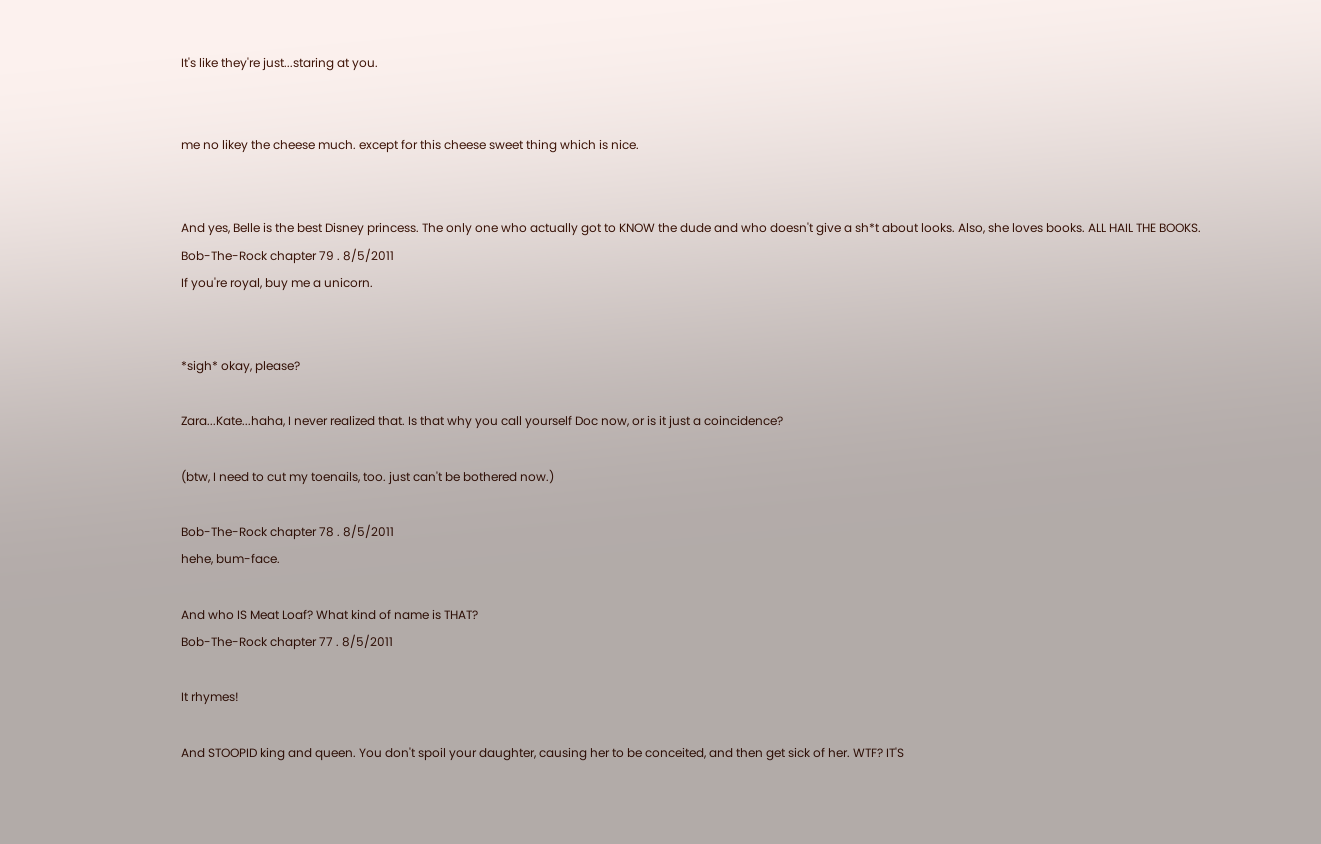It's like they're just...staring at you.


me no likey the cheese much. except for this cheese sweet thing which is nice.


And yes, Belle is the best Disney princess. The only one who actually got to KNOW the dude and who doesn't give a sh*t about looks. Also, she loves books. ALL HAIL THE BOOKS.
Bob-The-Rock chapter 79 . 8/5/2011
If you're royal, buy me a unicorn.


*sigh* okay, please?

Zara...Kate...haha, I never realized that. Is that why you call yourself Doc now, or is it just a coincidence?

(btw, I need to cut my toenails, too. just can't be bothered now.)

Bob-The-Rock chapter 78 . 8/5/2011
hehe, bum-face.

And who IS Meat Loaf? What kind of name is THAT?
Bob-The-Rock chapter 77 . 8/5/2011

It rhymes!

And STOOPID king and queen. You don't spoil your daughter, causing her to be conceited, and then get sick of her. WTF? IT'S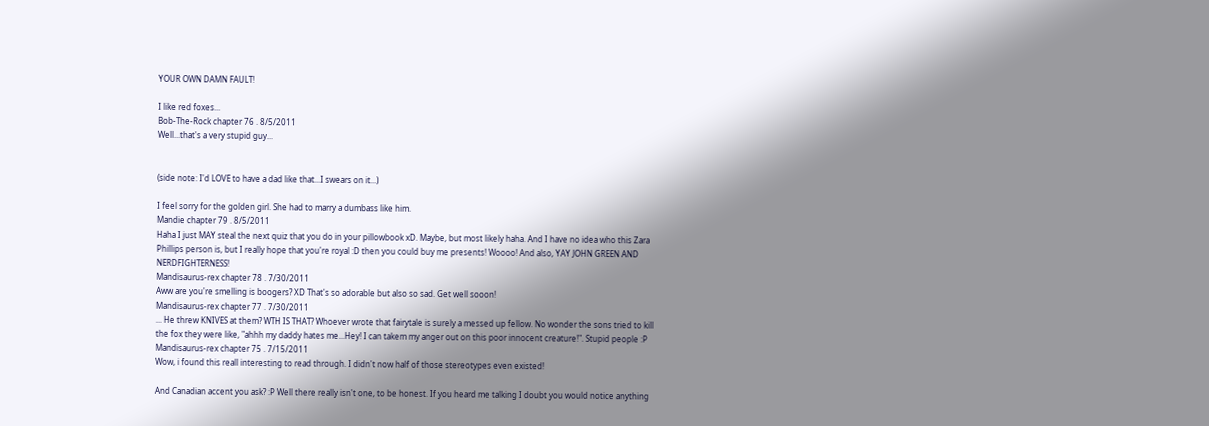YOUR OWN DAMN FAULT!

I like red foxes...
Bob-The-Rock chapter 76 . 8/5/2011
Well...that's a very stupid guy...


(side note: I'd LOVE to have a dad like that...I swears on it...)

I feel sorry for the golden girl. She had to marry a dumbass like him.
Mandie chapter 79 . 8/5/2011
Haha I just MAY steal the next quiz that you do in your pillowbook xD. Maybe, but most likely haha. And I have no idea who this Zara Phillips person is, but I really hope that you're royal :D then you could buy me presents! Woooo! And also, YAY JOHN GREEN AND NERDFIGHTERNESS!
Mandisaurus-rex chapter 78 . 7/30/2011
Aww are you're smelling is boogers? XD That's so adorable but also so sad. Get well sooon!
Mandisaurus-rex chapter 77 . 7/30/2011
... He threw KNIVES at them? WTH IS THAT? Whoever wrote that fairytale is surely a messed up fellow. No wonder the sons tried to kill the fox they were like, "ahhh my daddy hates me...Hey! I can takem my anger out on this poor innocent creature!". Stupid people :P
Mandisaurus-rex chapter 75 . 7/15/2011
Wow, i found this reall interesting to read through. I didn't now half of those stereotypes even existed!

And Canadian accent you ask? :P Well there really isn't one, to be honest. If you heard me talking I doubt you would notice anything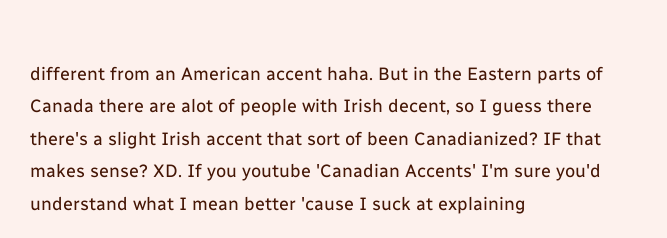different from an American accent haha. But in the Eastern parts of Canada there are alot of people with Irish decent, so I guess there there's a slight Irish accent that sort of been Canadianized? IF that makes sense? XD. If you youtube 'Canadian Accents' I'm sure you'd understand what I mean better 'cause I suck at explaining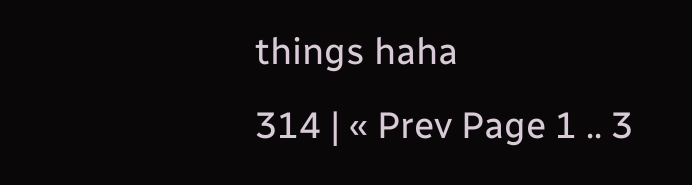things haha
314 | « Prev Page 1 .. 3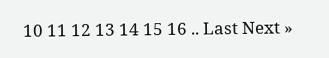10 11 12 13 14 15 16 .. Last Next »